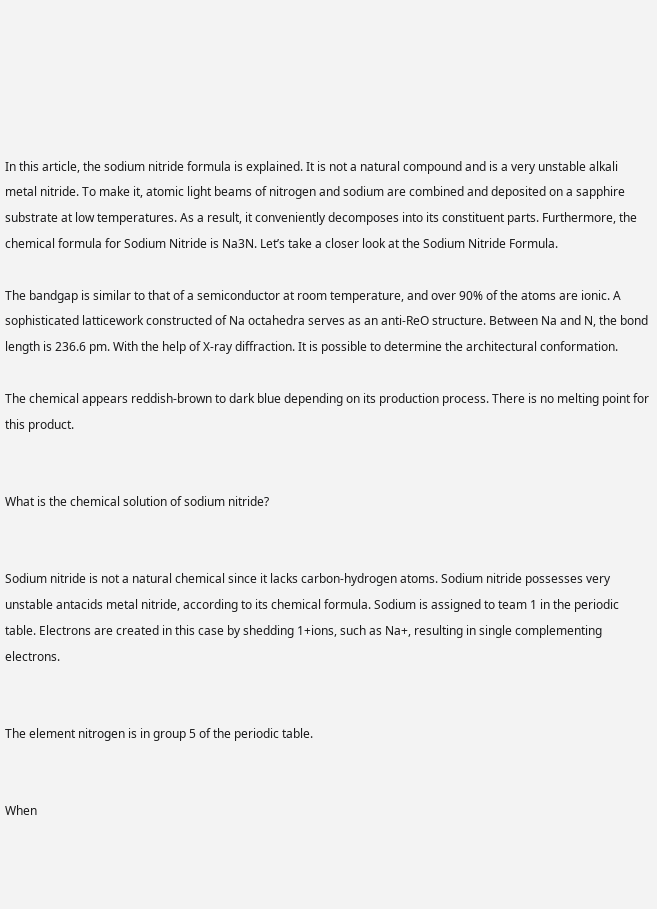In this article, the sodium nitride formula is explained. It is not a natural compound and is a very unstable alkali metal nitride. To make it, atomic light beams of nitrogen and sodium are combined and deposited on a sapphire substrate at low temperatures. As a result, it conveniently decomposes into its constituent parts. Furthermore, the chemical formula for Sodium Nitride is Na3N. Let’s take a closer look at the Sodium Nitride Formula.

The bandgap is similar to that of a semiconductor at room temperature, and over 90% of the atoms are ionic. A sophisticated latticework constructed of Na octahedra serves as an anti-ReO structure. Between Na and N, the bond length is 236.6 pm. With the help of X-ray diffraction. It is possible to determine the architectural conformation.

The chemical appears reddish-brown to dark blue depending on its production process. There is no melting point for this product.


What is the chemical solution of sodium nitride?


Sodium nitride is not a natural chemical since it lacks carbon-hydrogen atoms. Sodium nitride possesses very unstable antacids metal nitride, according to its chemical formula. Sodium is assigned to team 1 in the periodic table. Electrons are created in this case by shedding 1+ions, such as Na+, resulting in single complementing electrons.


The element nitrogen is in group 5 of the periodic table.


When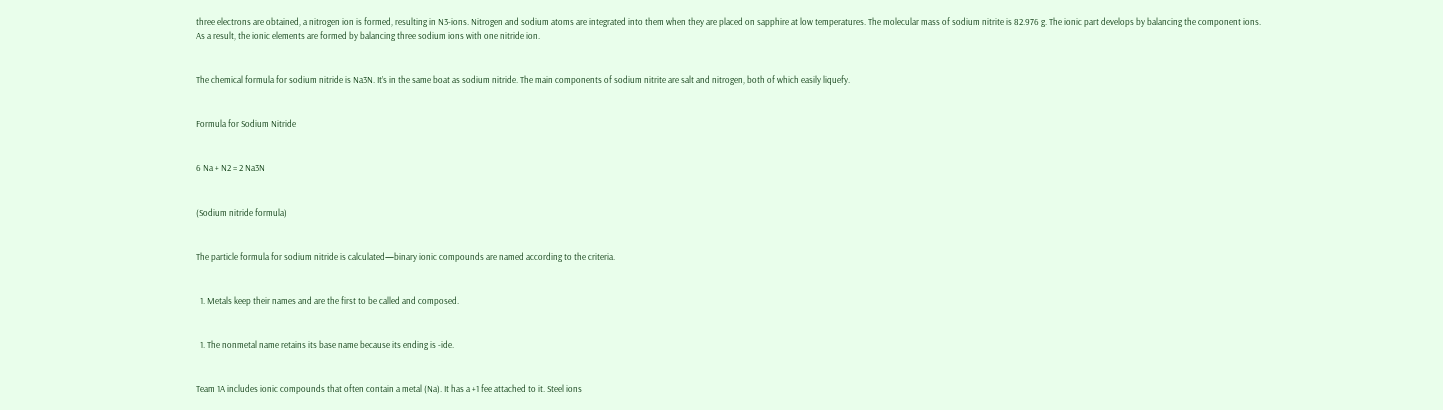three electrons are obtained, a nitrogen ion is formed, resulting in N3-ions. Nitrogen and sodium atoms are integrated into them when they are placed on sapphire at low temperatures. The molecular mass of sodium nitrite is 82.976 g. The ionic part develops by balancing the component ions. As a result, the ionic elements are formed by balancing three sodium ions with one nitride ion.


The chemical formula for sodium nitride is Na3N. It’s in the same boat as sodium nitride. The main components of sodium nitrite are salt and nitrogen, both of which easily liquefy.


Formula for Sodium Nitride


6 Na + N2 = 2 Na3N


(Sodium nitride formula)


The particle formula for sodium nitride is calculated—binary ionic compounds are named according to the criteria.


  1. Metals keep their names and are the first to be called and composed.


  1. The nonmetal name retains its base name because its ending is -ide.


Team 1A includes ionic compounds that often contain a metal (Na). It has a +1 fee attached to it. Steel ions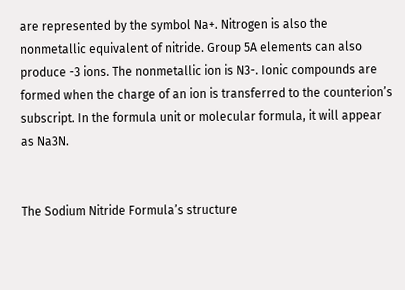are represented by the symbol Na+. Nitrogen is also the nonmetallic equivalent of nitride. Group 5A elements can also produce -3 ions. The nonmetallic ion is N3-. Ionic compounds are formed when the charge of an ion is transferred to the counterion’s subscript. In the formula unit or molecular formula, it will appear as Na3N.


The Sodium Nitride Formula’s structure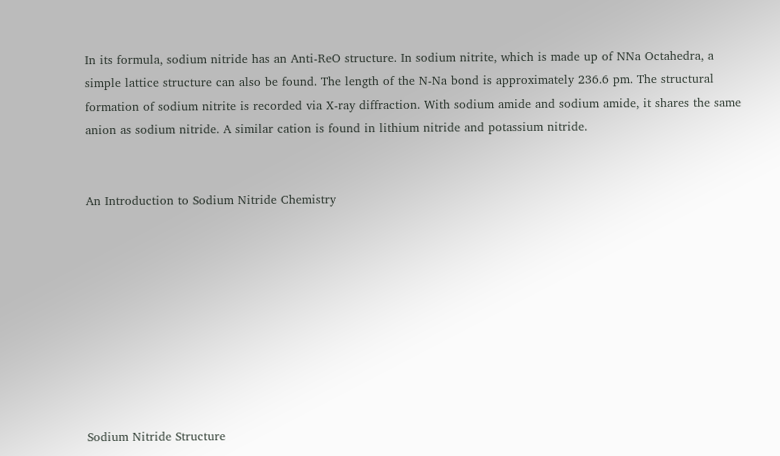In its formula, sodium nitride has an Anti-ReO structure. In sodium nitrite, which is made up of NNa Octahedra, a simple lattice structure can also be found. The length of the N-Na bond is approximately 236.6 pm. The structural formation of sodium nitrite is recorded via X-ray diffraction. With sodium amide and sodium amide, it shares the same anion as sodium nitride. A similar cation is found in lithium nitride and potassium nitride.


An Introduction to Sodium Nitride Chemistry









Sodium Nitride Structure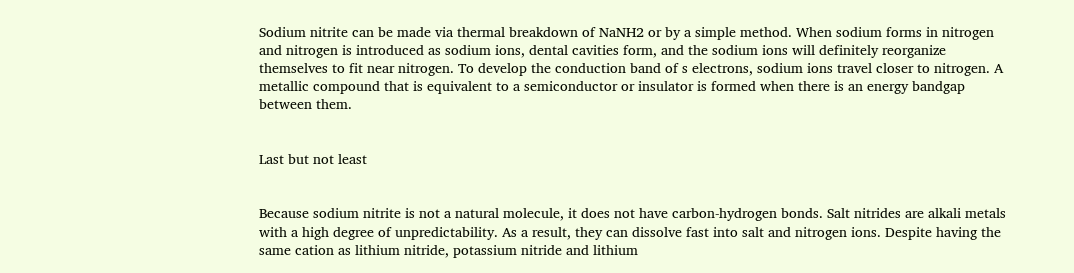Sodium nitrite can be made via thermal breakdown of NaNH2 or by a simple method. When sodium forms in nitrogen and nitrogen is introduced as sodium ions, dental cavities form, and the sodium ions will definitely reorganize themselves to fit near nitrogen. To develop the conduction band of s electrons, sodium ions travel closer to nitrogen. A metallic compound that is equivalent to a semiconductor or insulator is formed when there is an energy bandgap between them.


Last but not least


Because sodium nitrite is not a natural molecule, it does not have carbon-hydrogen bonds. Salt nitrides are alkali metals with a high degree of unpredictability. As a result, they can dissolve fast into salt and nitrogen ions. Despite having the same cation as lithium nitride, potassium nitride and lithium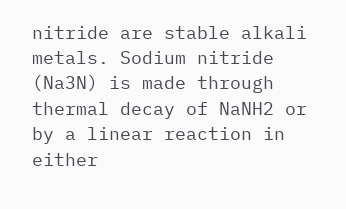nitride are stable alkali metals. Sodium nitride (Na3N) is made through thermal decay of NaNH2 or by a linear reaction in either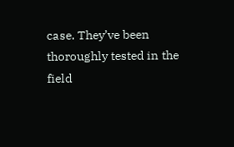case. They’ve been thoroughly tested in the field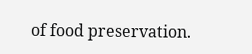of food preservation.